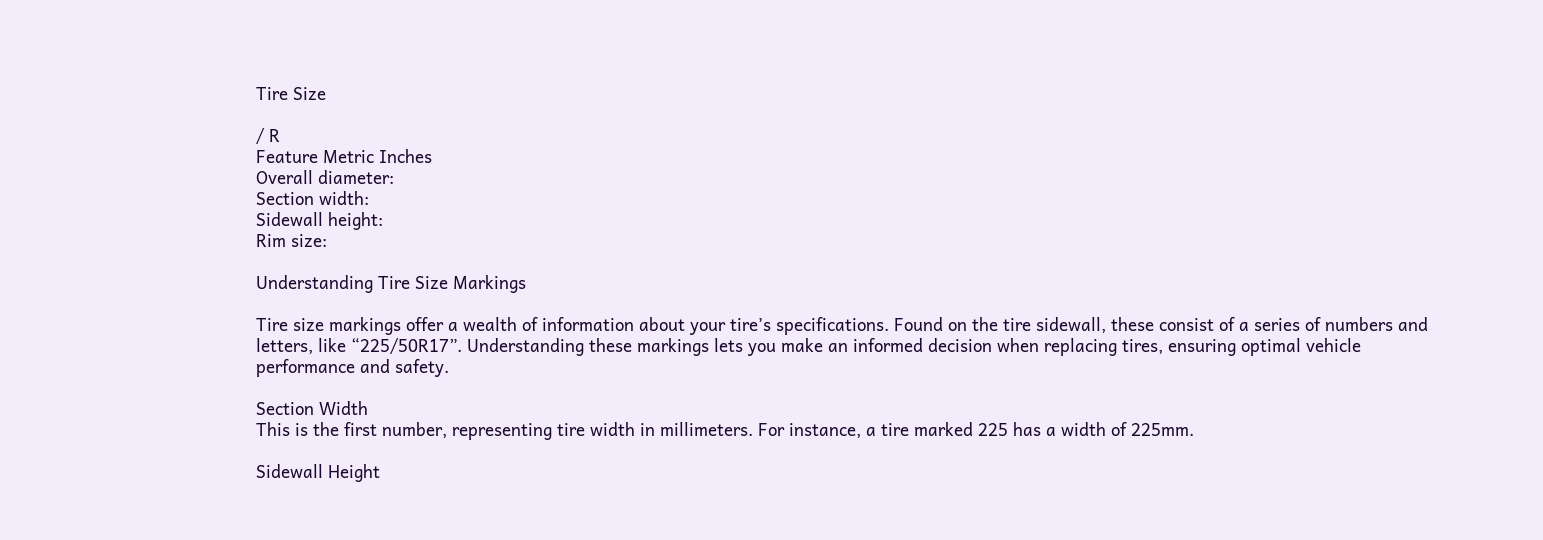Tire Size

/ R
Feature Metric Inches
Overall diameter:
Section width:
Sidewall height:
Rim size:

Understanding Tire Size Markings

Tire size markings offer a wealth of information about your tire’s specifications. Found on the tire sidewall, these consist of a series of numbers and letters, like “225/50R17”. Understanding these markings lets you make an informed decision when replacing tires, ensuring optimal vehicle performance and safety.

Section Width
This is the first number, representing tire width in millimeters. For instance, a tire marked 225 has a width of 225mm.

Sidewall Height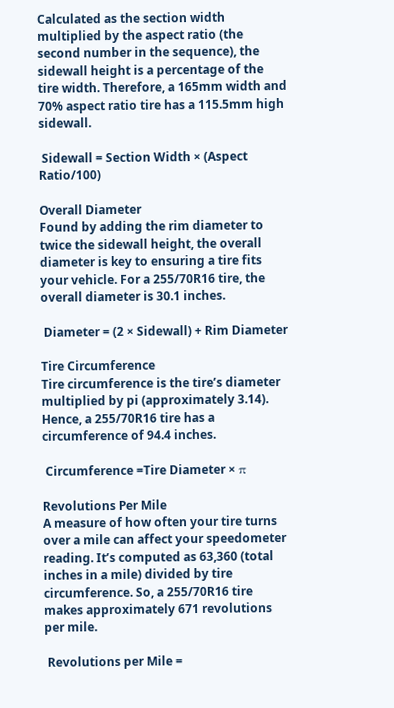Calculated as the section width multiplied by the aspect ratio (the second number in the sequence), the sidewall height is a percentage of the tire width. Therefore, a 165mm width and 70% aspect ratio tire has a 115.5mm high sidewall.

 Sidewall = Section Width × (Aspect Ratio/100)

Overall Diameter
Found by adding the rim diameter to twice the sidewall height, the overall diameter is key to ensuring a tire fits your vehicle. For a 255/70R16 tire, the overall diameter is 30.1 inches.

 Diameter = (2 × Sidewall) + Rim Diameter

Tire Circumference
Tire circumference is the tire’s diameter multiplied by pi (approximately 3.14). Hence, a 255/70R16 tire has a circumference of 94.4 inches.

 Circumference =Tire Diameter × π

Revolutions Per Mile
A measure of how often your tire turns over a mile can affect your speedometer reading. It’s computed as 63,360 (total inches in a mile) divided by tire circumference. So, a 255/70R16 tire makes approximately 671 revolutions per mile.

 Revolutions per Mile =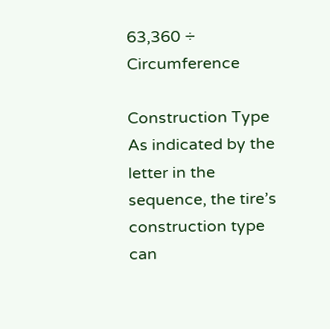63,360 ÷ Circumference

Construction Type
As indicated by the letter in the sequence, the tire’s construction type can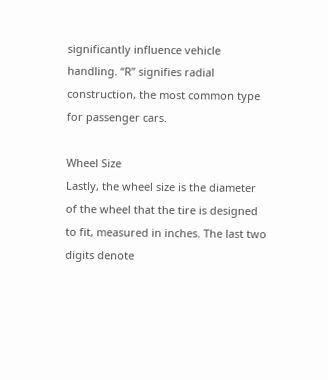significantly influence vehicle handling. “R” signifies radial construction, the most common type for passenger cars.

Wheel Size
Lastly, the wheel size is the diameter of the wheel that the tire is designed to fit, measured in inches. The last two digits denote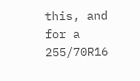this, and for a 255/70R16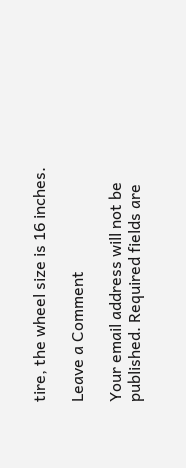tire, the wheel size is 16 inches.

Leave a Comment

Your email address will not be published. Required fields are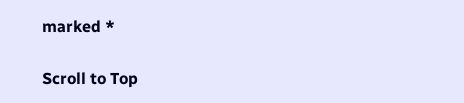marked *

Scroll to Top